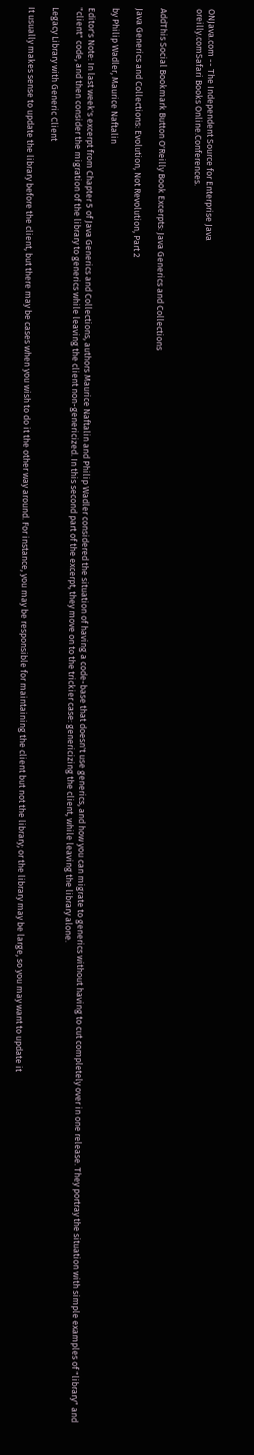ONJava.com -- The Independent Source for Enterprise Java
oreilly.comSafari Books Online.Conferences.


AddThis Social Bookmark Button O'Reilly Book Excerpts: Java Generics and Collections

Java Generics and Collections: Evolution, Not Revolution, Part 2

by Philip Wadler, Maurice Naftalin

Editor's Note: In last week's excerpt from Chapter 5 of Java Generics and Collections, authors Maurice Naftalin and Philip Wadler considered the situation of having a code-base that doesn't use generics, and how you can migrate to generics without having to cut completely over in one release. They portray the situation with simple examples of "library" and "client" code, and then consider the migration of the library to generics while leaving the client non-genericized. In this second part of the excerpt, they move on to the trickier case: genericizing the client, while leaving the library alone.

Legacy Library with Generic Client

It usually makes sense to update the library before the client, but there may be cases when you wish to do it the other way around. For instance, you may be responsible for maintaining the client but not the library; or the library may be large, so you may want to update it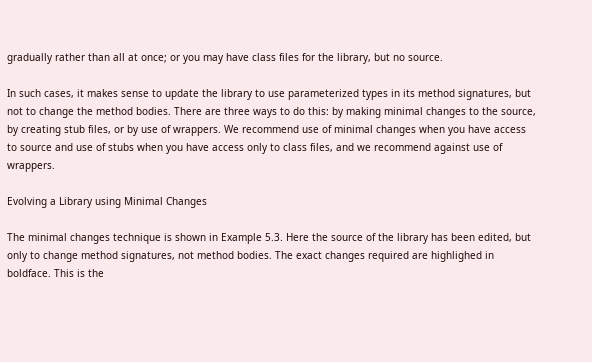gradually rather than all at once; or you may have class files for the library, but no source.

In such cases, it makes sense to update the library to use parameterized types in its method signatures, but not to change the method bodies. There are three ways to do this: by making minimal changes to the source, by creating stub files, or by use of wrappers. We recommend use of minimal changes when you have access to source and use of stubs when you have access only to class files, and we recommend against use of wrappers.

Evolving a Library using Minimal Changes

The minimal changes technique is shown in Example 5.3. Here the source of the library has been edited, but only to change method signatures, not method bodies. The exact changes required are highlighed in boldface. This is the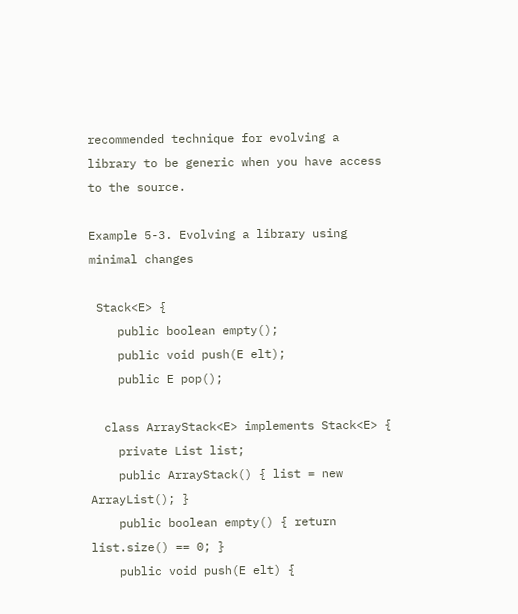recommended technique for evolving a library to be generic when you have access to the source.

Example 5-3. Evolving a library using minimal changes

 Stack<E> {
    public boolean empty();
    public void push(E elt);
    public E pop();

  class ArrayStack<E> implements Stack<E> {
    private List list;
    public ArrayStack() { list = new ArrayList(); }
    public boolean empty() { return list.size() == 0; }
    public void push(E elt) {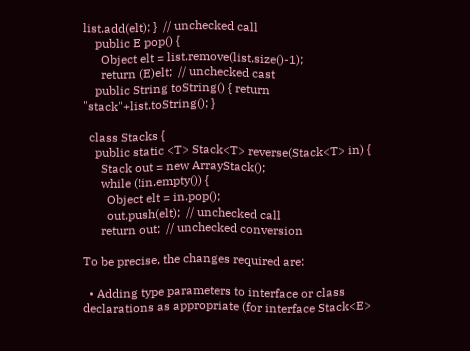list.add(elt); }  // unchecked call
    public E pop() {
      Object elt = list.remove(list.size()-1);
      return (E)elt;  // unchecked cast
    public String toString() { return "stack"+list.toString(); }

  class Stacks {
    public static <T> Stack<T> reverse(Stack<T> in) {
      Stack out = new ArrayStack();
      while (!in.empty()) {
        Object elt = in.pop();
        out.push(elt);  // unchecked call
      return out;  // unchecked conversion

To be precise, the changes required are:

  • Adding type parameters to interface or class declarations as appropriate (for interface Stack<E>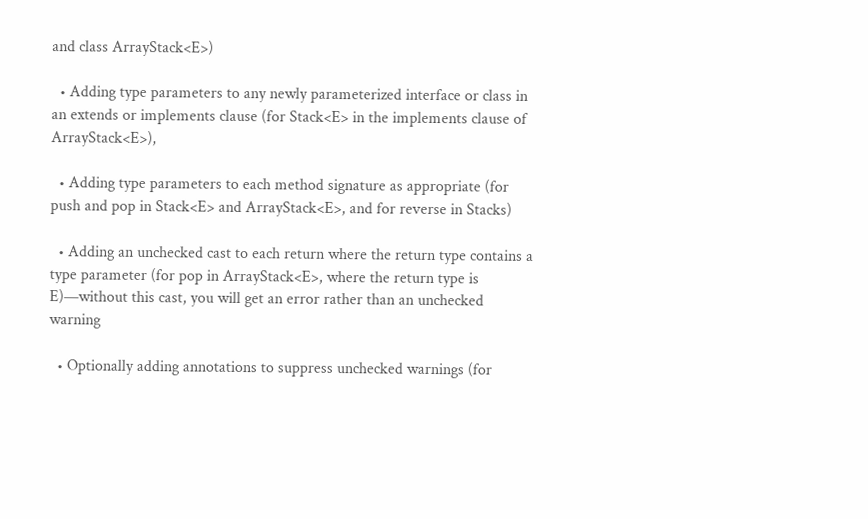and class ArrayStack<E>)

  • Adding type parameters to any newly parameterized interface or class in an extends or implements clause (for Stack<E> in the implements clause of ArrayStack<E>),

  • Adding type parameters to each method signature as appropriate (for push and pop in Stack<E> and ArrayStack<E>, and for reverse in Stacks)

  • Adding an unchecked cast to each return where the return type contains a type parameter (for pop in ArrayStack<E>, where the return type is E)—without this cast, you will get an error rather than an unchecked warning

  • Optionally adding annotations to suppress unchecked warnings (for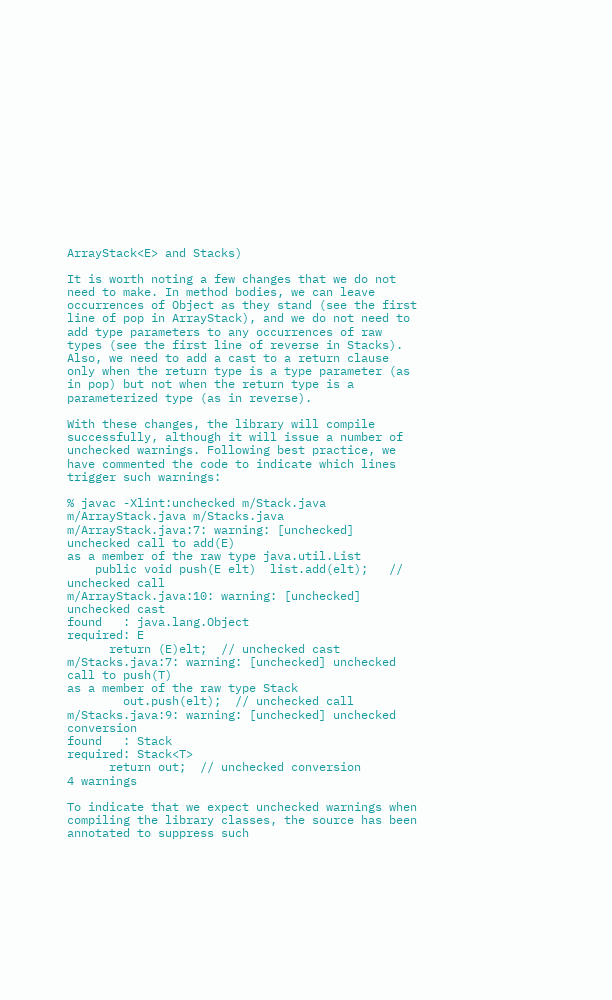ArrayStack<E> and Stacks)

It is worth noting a few changes that we do not need to make. In method bodies, we can leave occurrences of Object as they stand (see the first line of pop in ArrayStack), and we do not need to add type parameters to any occurrences of raw types (see the first line of reverse in Stacks). Also, we need to add a cast to a return clause only when the return type is a type parameter (as in pop) but not when the return type is a parameterized type (as in reverse).

With these changes, the library will compile successfully, although it will issue a number of unchecked warnings. Following best practice, we have commented the code to indicate which lines trigger such warnings:

% javac -Xlint:unchecked m/Stack.java m/ArrayStack.java m/Stacks.java
m/ArrayStack.java:7: warning: [unchecked] unchecked call to add(E)
as a member of the raw type java.util.List
    public void push(E elt)  list.add(elt);   // unchecked call
m/ArrayStack.java:10: warning: [unchecked] unchecked cast
found   : java.lang.Object
required: E
      return (E)elt;  // unchecked cast
m/Stacks.java:7: warning: [unchecked] unchecked call to push(T)
as a member of the raw type Stack
        out.push(elt);  // unchecked call
m/Stacks.java:9: warning: [unchecked] unchecked conversion
found   : Stack
required: Stack<T>
      return out;  // unchecked conversion
4 warnings

To indicate that we expect unchecked warnings when compiling the library classes, the source has been annotated to suppress such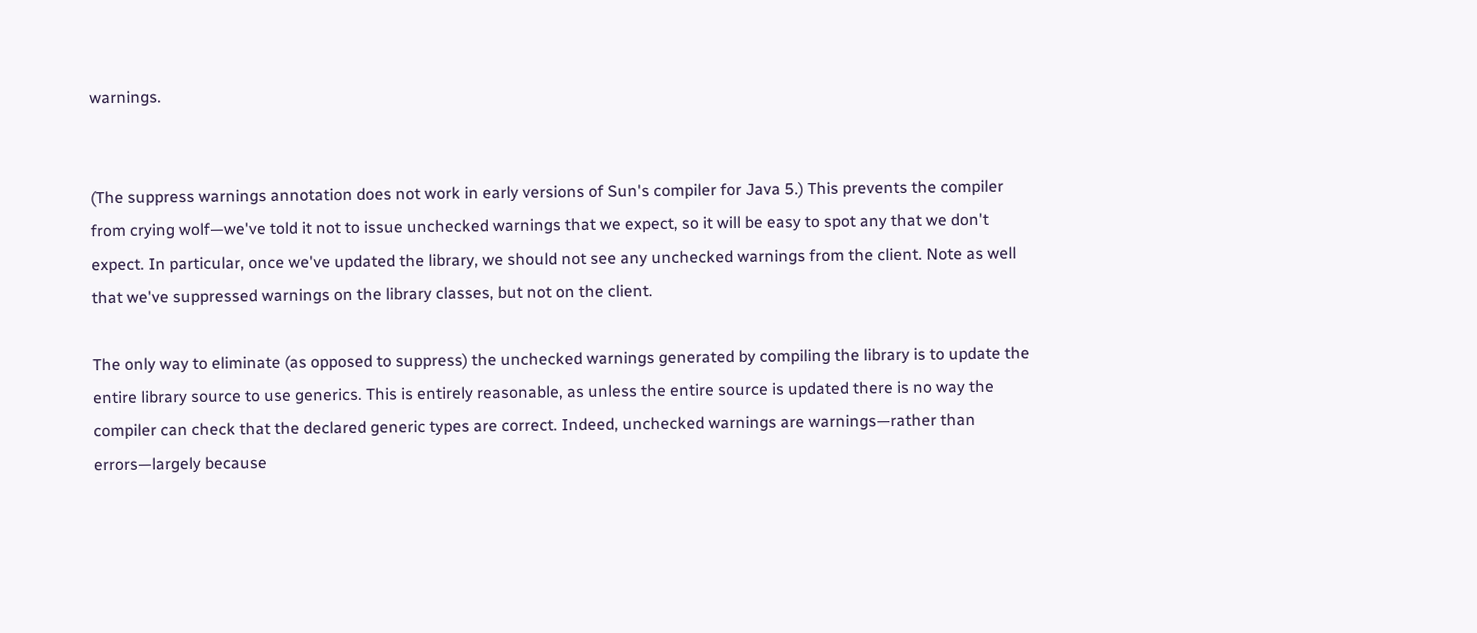warnings.


(The suppress warnings annotation does not work in early versions of Sun's compiler for Java 5.) This prevents the compiler from crying wolf—we've told it not to issue unchecked warnings that we expect, so it will be easy to spot any that we don't expect. In particular, once we've updated the library, we should not see any unchecked warnings from the client. Note as well that we've suppressed warnings on the library classes, but not on the client.

The only way to eliminate (as opposed to suppress) the unchecked warnings generated by compiling the library is to update the entire library source to use generics. This is entirely reasonable, as unless the entire source is updated there is no way the compiler can check that the declared generic types are correct. Indeed, unchecked warnings are warnings—rather than errors—largely because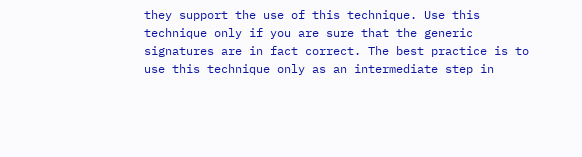they support the use of this technique. Use this technique only if you are sure that the generic signatures are in fact correct. The best practice is to use this technique only as an intermediate step in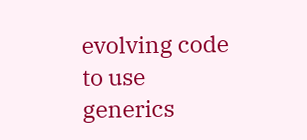evolving code to use generics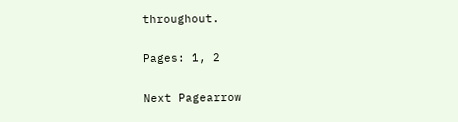throughout.

Pages: 1, 2

Next Pagearrow